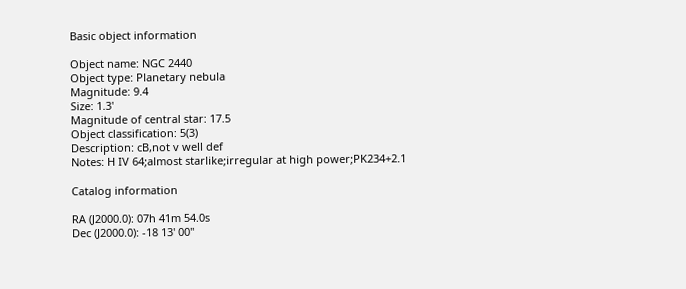Basic object information

Object name: NGC 2440
Object type: Planetary nebula
Magnitude: 9.4
Size: 1.3'
Magnitude of central star: 17.5
Object classification: 5(3)
Description: cB,not v well def
Notes: H IV 64;almost starlike;irregular at high power;PK234+2.1

Catalog information

RA (J2000.0): 07h 41m 54.0s
Dec (J2000.0): -18 13' 00"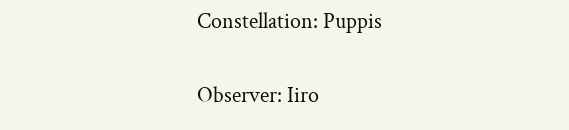Constellation: Puppis

Observer: Iiro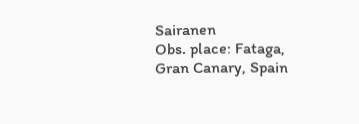Sairanen
Obs. place: Fataga, Gran Canary, Spain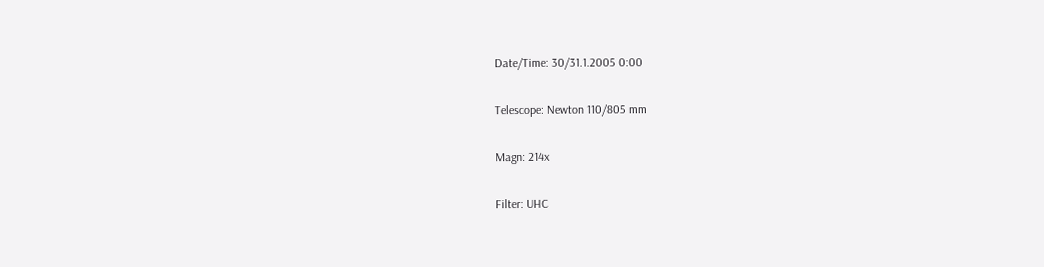Date/Time: 30/31.1.2005 0:00

Telescope: Newton 110/805 mm

Magn: 214x

Filter: UHC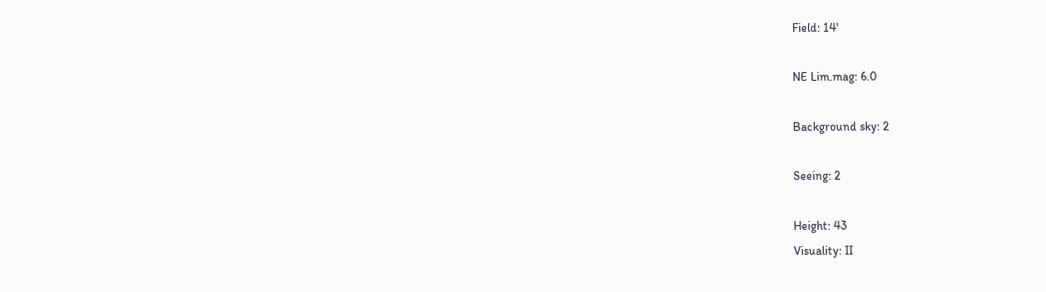Field: 14'

NE Lim.mag: 6.0

Background sky: 2

Seeing: 2

Height: 43
Visuality: II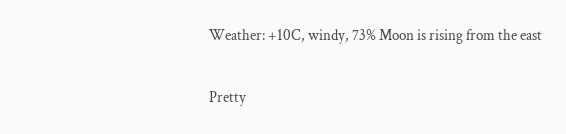Weather: +10C, windy, 73% Moon is rising from the east

Pretty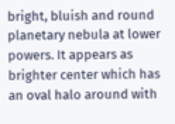bright, bluish and round planetary nebula at lower powers. It appears as brighter center which has an oval halo around with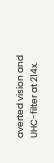averted vision and UHC-filter at 214x.